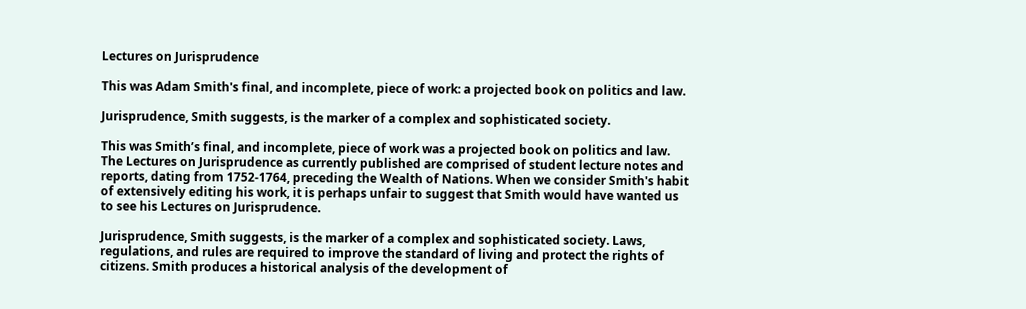Lectures on Jurisprudence

This was Adam Smith's final, and incomplete, piece of work: a projected book on politics and law.

Jurisprudence, Smith suggests, is the marker of a complex and sophisticated society.

This was Smith’s final, and incomplete, piece of work was a projected book on politics and law. The Lectures on Jurisprudence as currently published are comprised of student lecture notes and reports, dating from 1752-1764, preceding the Wealth of Nations. When we consider Smith's habit of extensively editing his work, it is perhaps unfair to suggest that Smith would have wanted us to see his Lectures on Jurisprudence.

Jurisprudence, Smith suggests, is the marker of a complex and sophisticated society. Laws, regulations, and rules are required to improve the standard of living and protect the rights of citizens. Smith produces a historical analysis of the development of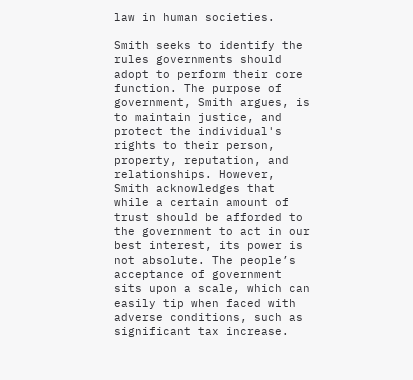law in human societies.

Smith seeks to identify the rules governments should adopt to perform their core function. The purpose of government, Smith argues, is to maintain justice, and protect the individual's rights to their person, property, reputation, and relationships. However, Smith acknowledges that while a certain amount of trust should be afforded to the government to act in our best interest, its power is not absolute. The people’s acceptance of government sits upon a scale, which can easily tip when faced with adverse conditions, such as significant tax increase.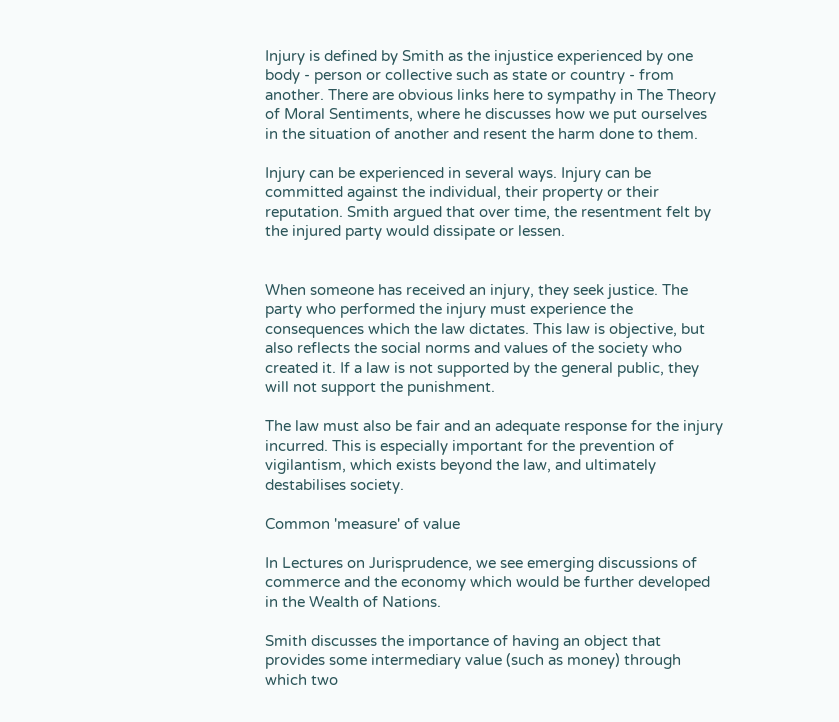Injury is defined by Smith as the injustice experienced by one body - person or collective such as state or country - from another. There are obvious links here to sympathy in The Theory of Moral Sentiments, where he discusses how we put ourselves in the situation of another and resent the harm done to them.

Injury can be experienced in several ways. Injury can be committed against the individual, their property or their reputation. Smith argued that over time, the resentment felt by the injured party would dissipate or lessen.


When someone has received an injury, they seek justice. The party who performed the injury must experience the consequences which the law dictates. This law is objective, but also reflects the social norms and values of the society who created it. If a law is not supported by the general public, they will not support the punishment.

The law must also be fair and an adequate response for the injury incurred. This is especially important for the prevention of vigilantism, which exists beyond the law, and ultimately destabilises society.

Common 'measure' of value

In Lectures on Jurisprudence, we see emerging discussions of commerce and the economy which would be further developed in the Wealth of Nations.

Smith discusses the importance of having an object that provides some intermediary value (such as money) through which two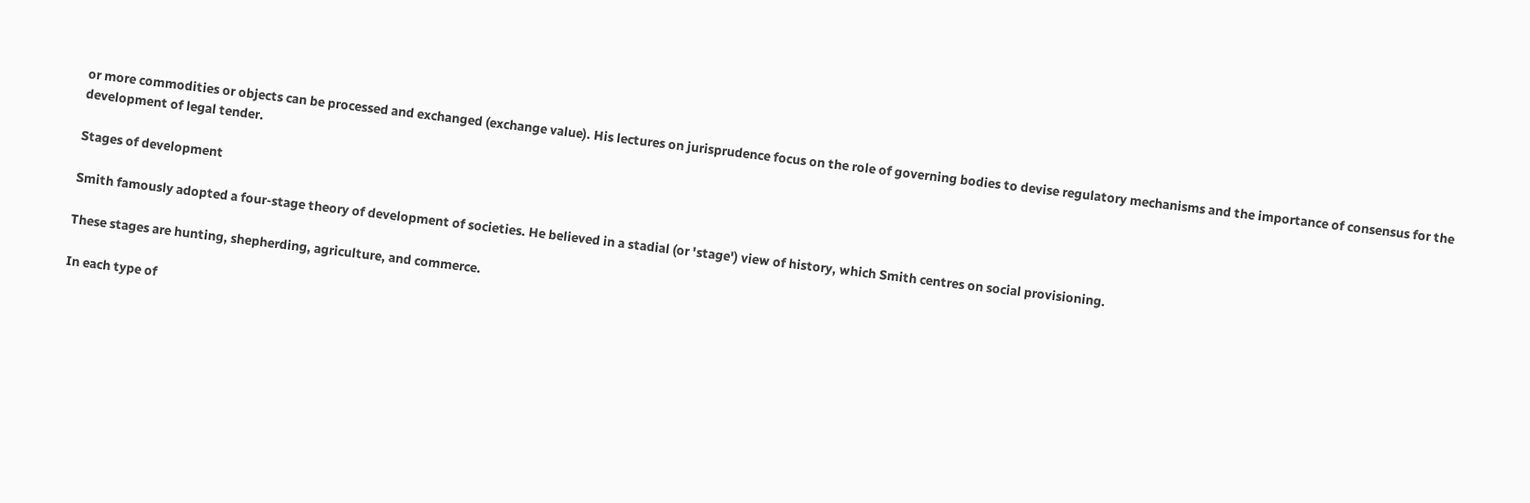or more commodities or objects can be processed and exchanged (exchange value). His lectures on jurisprudence focus on the role of governing bodies to devise regulatory mechanisms and the importance of consensus for the development of legal tender.

Stages of development

Smith famously adopted a four-stage theory of development of societies. He believed in a stadial (or 'stage') view of history, which Smith centres on social provisioning.

These stages are hunting, shepherding, agriculture, and commerce.

In each type of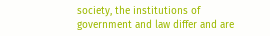society, the institutions of government and law differ and are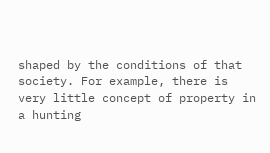shaped by the conditions of that society. For example, there is very little concept of property in a hunting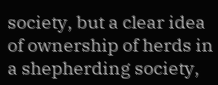society, but a clear idea of ownership of herds in a shepherding society,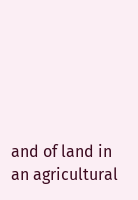and of land in an agricultural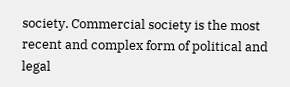society. Commercial society is the most recent and complex form of political and legal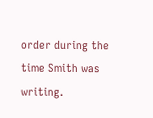order during the time Smith was writing.